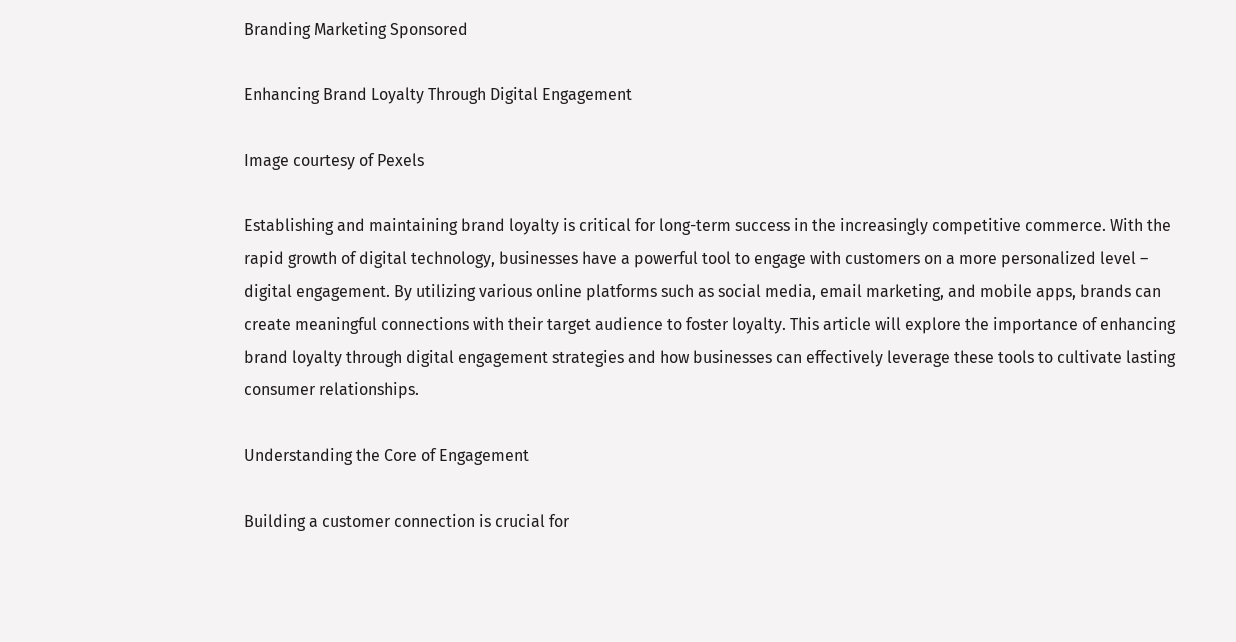Branding Marketing Sponsored

Enhancing Brand Loyalty Through Digital Engagement

Image courtesy of Pexels

Establishing and maintaining brand loyalty is critical for long-term success in the increasingly competitive commerce. With the rapid growth of digital technology, businesses have a powerful tool to engage with customers on a more personalized level – digital engagement. By utilizing various online platforms such as social media, email marketing, and mobile apps, brands can create meaningful connections with their target audience to foster loyalty. This article will explore the importance of enhancing brand loyalty through digital engagement strategies and how businesses can effectively leverage these tools to cultivate lasting consumer relationships.

Understanding the Core of Engagement

Building a customer connection is crucial for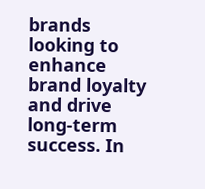brands looking to enhance brand loyalty and drive long-term success. In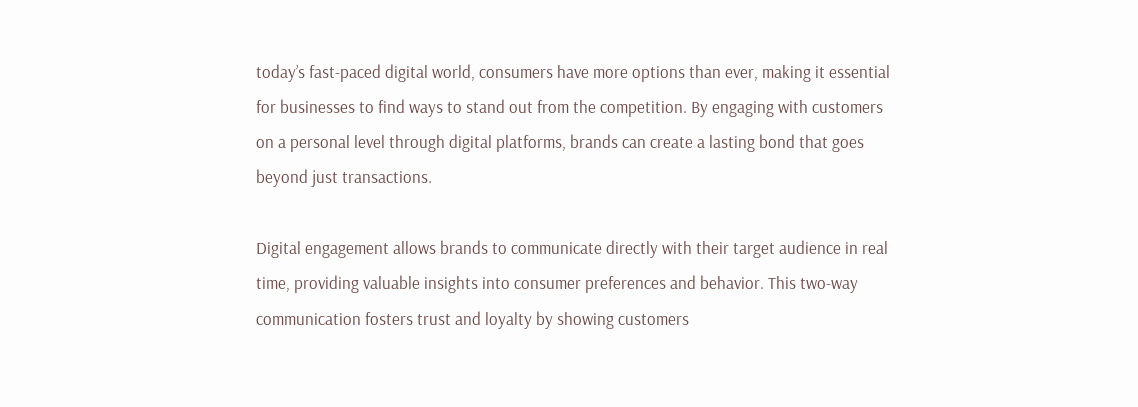today’s fast-paced digital world, consumers have more options than ever, making it essential for businesses to find ways to stand out from the competition. By engaging with customers on a personal level through digital platforms, brands can create a lasting bond that goes beyond just transactions.

Digital engagement allows brands to communicate directly with their target audience in real time, providing valuable insights into consumer preferences and behavior. This two-way communication fosters trust and loyalty by showing customers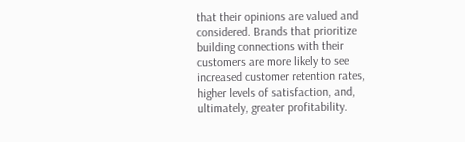that their opinions are valued and considered. Brands that prioritize building connections with their customers are more likely to see increased customer retention rates, higher levels of satisfaction, and, ultimately, greater profitability.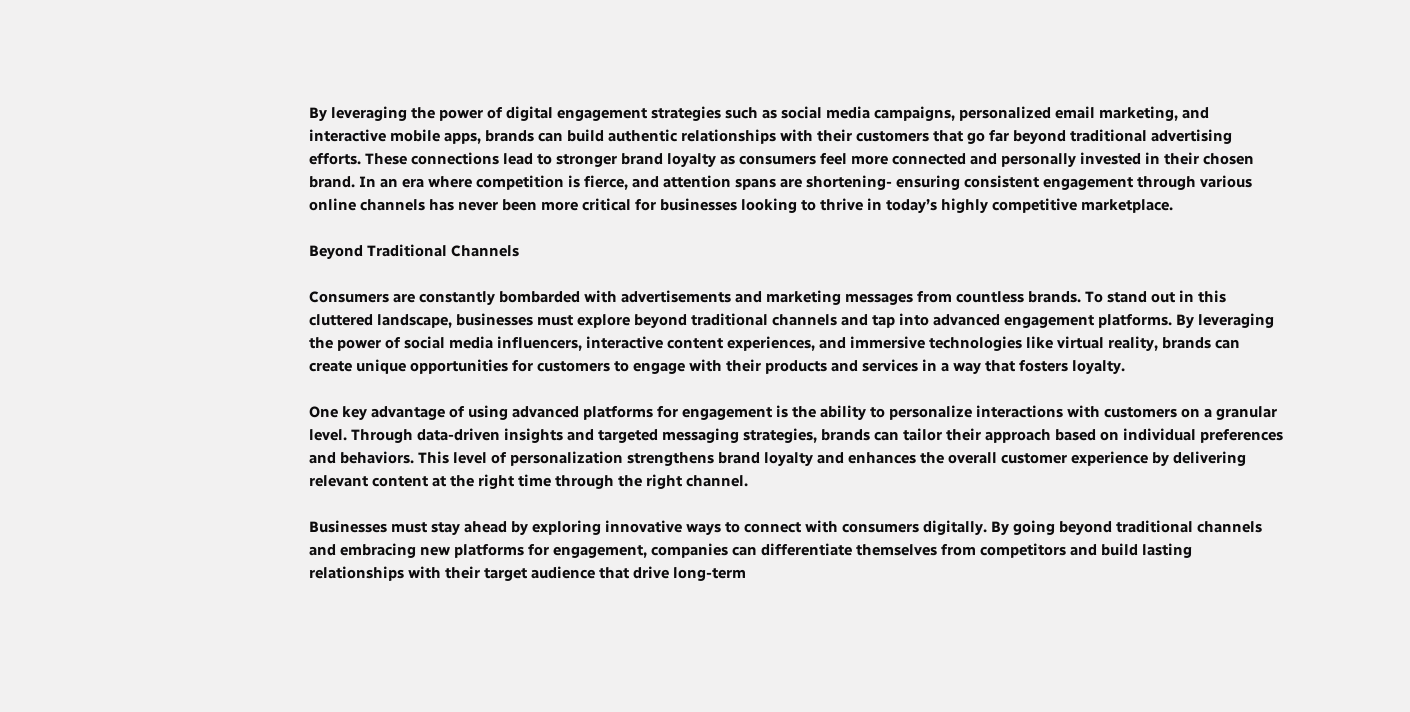By leveraging the power of digital engagement strategies such as social media campaigns, personalized email marketing, and interactive mobile apps, brands can build authentic relationships with their customers that go far beyond traditional advertising efforts. These connections lead to stronger brand loyalty as consumers feel more connected and personally invested in their chosen brand. In an era where competition is fierce, and attention spans are shortening- ensuring consistent engagement through various online channels has never been more critical for businesses looking to thrive in today’s highly competitive marketplace.

Beyond Traditional Channels

Consumers are constantly bombarded with advertisements and marketing messages from countless brands. To stand out in this cluttered landscape, businesses must explore beyond traditional channels and tap into advanced engagement platforms. By leveraging the power of social media influencers, interactive content experiences, and immersive technologies like virtual reality, brands can create unique opportunities for customers to engage with their products and services in a way that fosters loyalty.

One key advantage of using advanced platforms for engagement is the ability to personalize interactions with customers on a granular level. Through data-driven insights and targeted messaging strategies, brands can tailor their approach based on individual preferences and behaviors. This level of personalization strengthens brand loyalty and enhances the overall customer experience by delivering relevant content at the right time through the right channel.

Businesses must stay ahead by exploring innovative ways to connect with consumers digitally. By going beyond traditional channels and embracing new platforms for engagement, companies can differentiate themselves from competitors and build lasting relationships with their target audience that drive long-term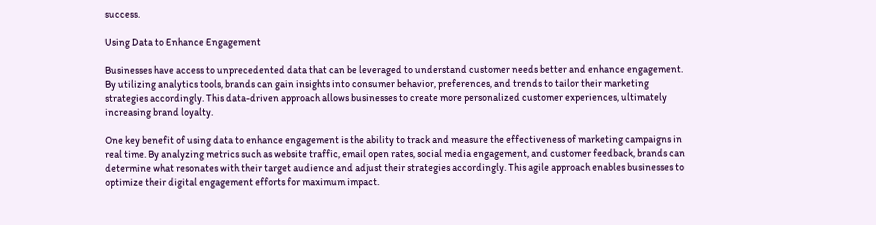success.

Using Data to Enhance Engagement

Businesses have access to unprecedented data that can be leveraged to understand customer needs better and enhance engagement. By utilizing analytics tools, brands can gain insights into consumer behavior, preferences, and trends to tailor their marketing strategies accordingly. This data-driven approach allows businesses to create more personalized customer experiences, ultimately increasing brand loyalty.

One key benefit of using data to enhance engagement is the ability to track and measure the effectiveness of marketing campaigns in real time. By analyzing metrics such as website traffic, email open rates, social media engagement, and customer feedback, brands can determine what resonates with their target audience and adjust their strategies accordingly. This agile approach enables businesses to optimize their digital engagement efforts for maximum impact.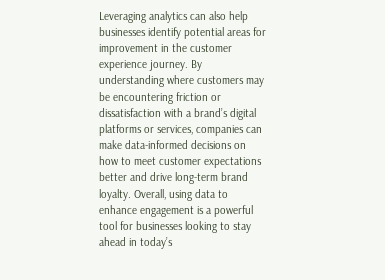Leveraging analytics can also help businesses identify potential areas for improvement in the customer experience journey. By understanding where customers may be encountering friction or dissatisfaction with a brand’s digital platforms or services, companies can make data-informed decisions on how to meet customer expectations better and drive long-term brand loyalty. Overall, using data to enhance engagement is a powerful tool for businesses looking to stay ahead in today’s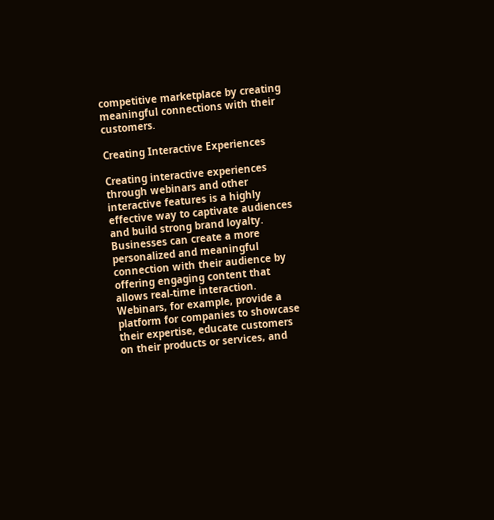competitive marketplace by creating meaningful connections with their customers.

Creating Interactive Experiences

Creating interactive experiences through webinars and other interactive features is a highly effective way to captivate audiences and build strong brand loyalty. Businesses can create a more personalized and meaningful connection with their audience by offering engaging content that allows real-time interaction. Webinars, for example, provide a platform for companies to showcase their expertise, educate customers on their products or services, and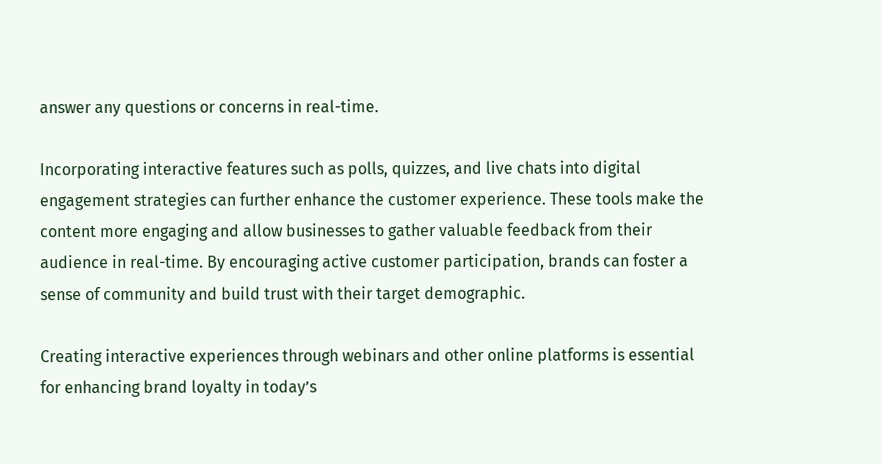answer any questions or concerns in real-time.

Incorporating interactive features such as polls, quizzes, and live chats into digital engagement strategies can further enhance the customer experience. These tools make the content more engaging and allow businesses to gather valuable feedback from their audience in real-time. By encouraging active customer participation, brands can foster a sense of community and build trust with their target demographic.

Creating interactive experiences through webinars and other online platforms is essential for enhancing brand loyalty in today’s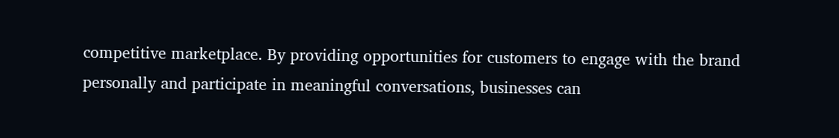competitive marketplace. By providing opportunities for customers to engage with the brand personally and participate in meaningful conversations, businesses can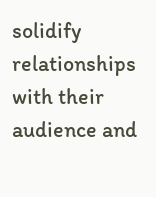solidify relationships with their audience and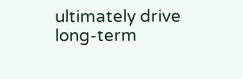ultimately drive long-term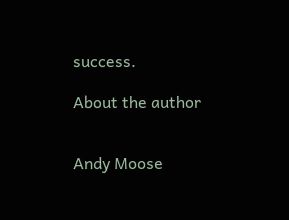success.

About the author


Andy Moose